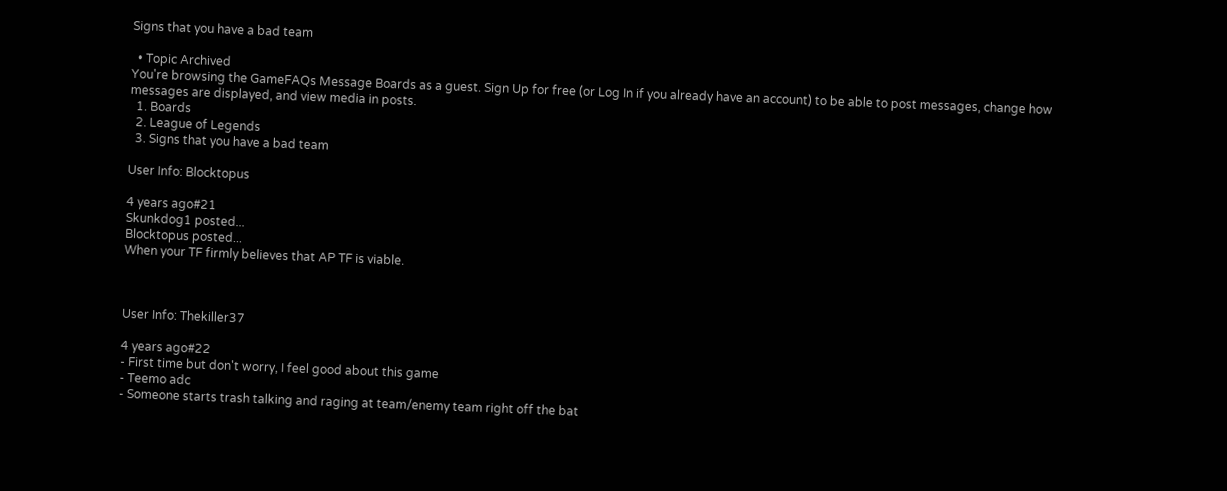Signs that you have a bad team

  • Topic Archived
You're browsing the GameFAQs Message Boards as a guest. Sign Up for free (or Log In if you already have an account) to be able to post messages, change how messages are displayed, and view media in posts.
  1. Boards
  2. League of Legends
  3. Signs that you have a bad team

User Info: Blocktopus

4 years ago#21
Skunkdog1 posted...
Blocktopus posted...
When your TF firmly believes that AP TF is viable.



User Info: Thekiller37

4 years ago#22
- First time but don't worry, I feel good about this game
- Teemo adc
- Someone starts trash talking and raging at team/enemy team right off the bat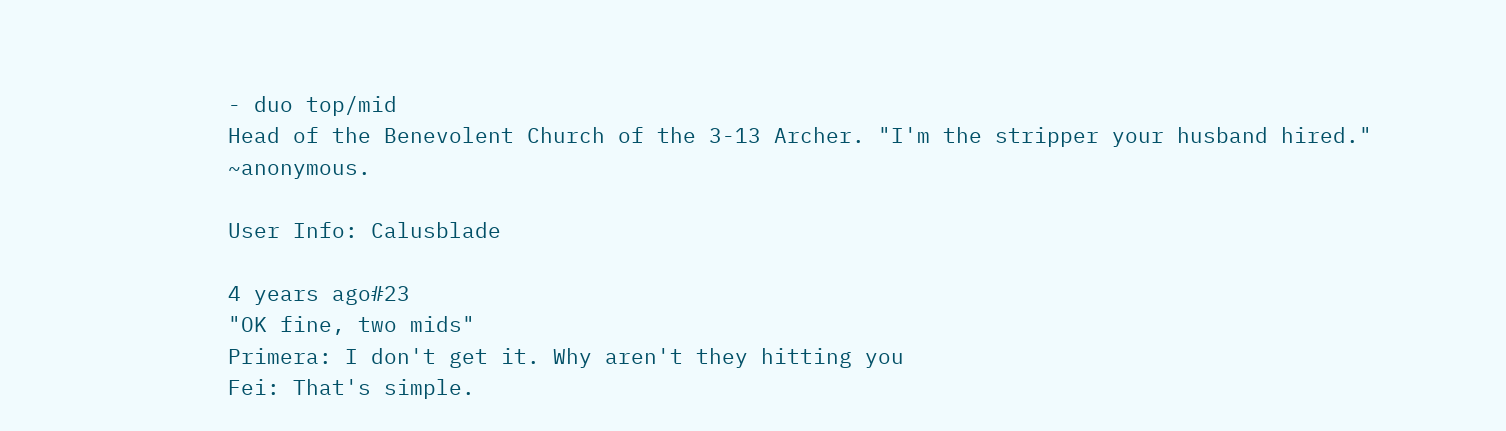- duo top/mid
Head of the Benevolent Church of the 3-13 Archer. "I'm the stripper your husband hired." ~anonymous.

User Info: Calusblade

4 years ago#23
"OK fine, two mids"
Primera: I don't get it. Why aren't they hitting you
Fei: That's simple.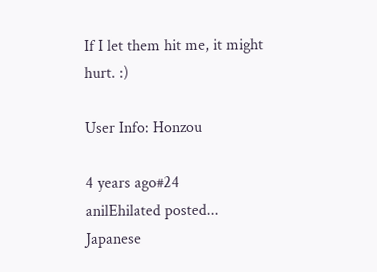If I let them hit me, it might hurt. :)

User Info: Honzou

4 years ago#24
anilEhilated posted...
Japanese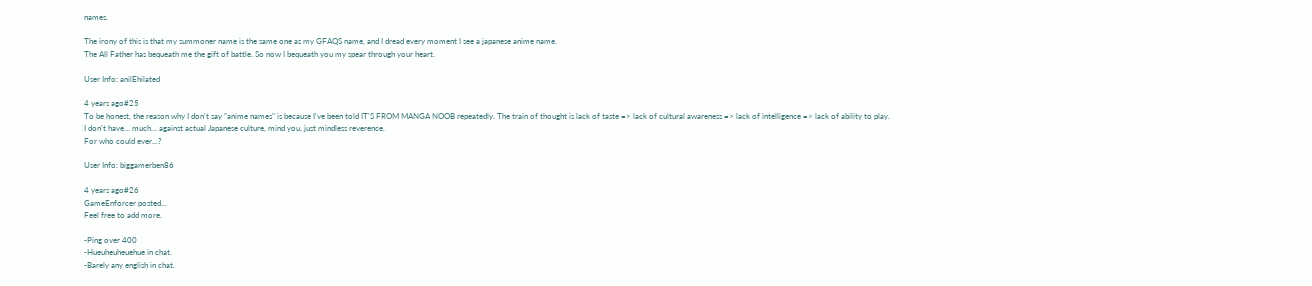names.

The irony of this is that my summoner name is the same one as my GFAQS name, and I dread every moment I see a japanese anime name.
The All Father has bequeath me the gift of battle. So now I bequeath you my spear through your heart.

User Info: anilEhilated

4 years ago#25
To be honest, the reason why I don't say "anime names" is because I've been told IT'S FROM MANGA NOOB repeatedly. The train of thought is lack of taste => lack of cultural awareness => lack of intelligence => lack of ability to play.
I don't have... much... against actual Japanese culture, mind you, just mindless reverence.
For who could ever...?

User Info: biggamerben86

4 years ago#26
GameEnforcer posted...
Feel free to add more.

-Ping over 400
-Hueuheuheuehue in chat.
-Barely any english in chat.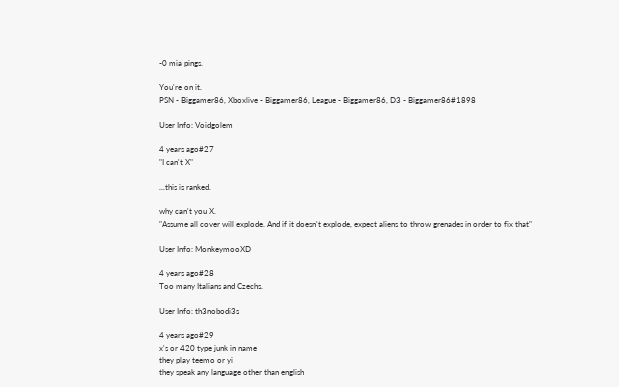-0 mia pings.

You're on it.
PSN - Biggamer86, Xboxlive - Biggamer86, League - Biggamer86, D3 - Biggamer86#1898

User Info: Voidgolem

4 years ago#27
"I can't X"

...this is ranked.

why can't you X.
"Assume all cover will explode. And if it doesn't explode, expect aliens to throw grenades in order to fix that"

User Info: MonkeymooXD

4 years ago#28
Too many Italians and Czechs.

User Info: th3nobodi3s

4 years ago#29
x's or 420 type junk in name
they play teemo or yi
they speak any language other than english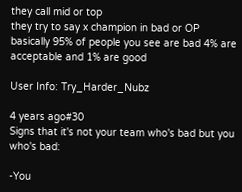they call mid or top
they try to say x champion in bad or OP
basically 95% of people you see are bad 4% are acceptable and 1% are good

User Info: Try_Harder_Nubz

4 years ago#30
Signs that it's not your team who's bad but you who's bad:

-You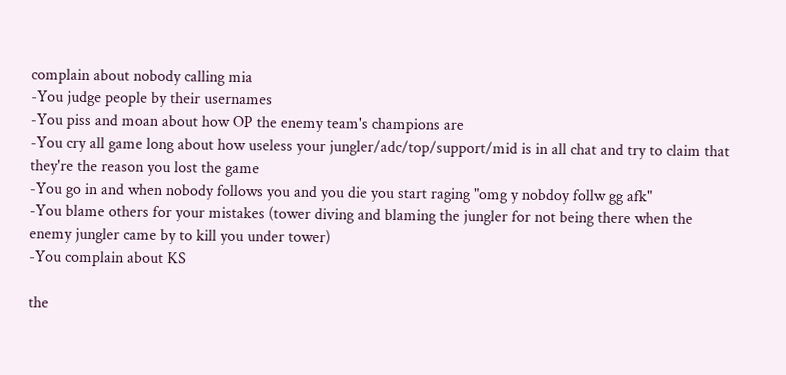complain about nobody calling mia
-You judge people by their usernames
-You piss and moan about how OP the enemy team's champions are
-You cry all game long about how useless your jungler/adc/top/support/mid is in all chat and try to claim that they're the reason you lost the game
-You go in and when nobody follows you and you die you start raging "omg y nobdoy follw gg afk"
-You blame others for your mistakes (tower diving and blaming the jungler for not being there when the enemy jungler came by to kill you under tower)
-You complain about KS

the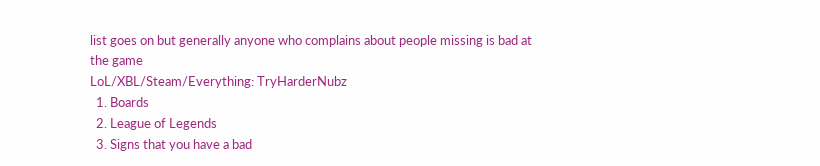list goes on but generally anyone who complains about people missing is bad at the game
LoL/XBL/Steam/Everything: TryHarderNubz
  1. Boards
  2. League of Legends
  3. Signs that you have a bad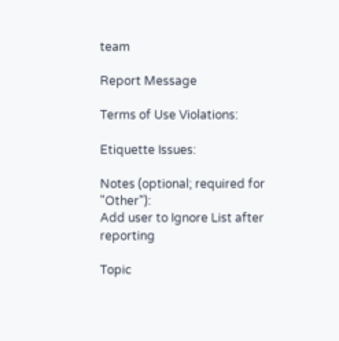team

Report Message

Terms of Use Violations:

Etiquette Issues:

Notes (optional; required for "Other"):
Add user to Ignore List after reporting

Topic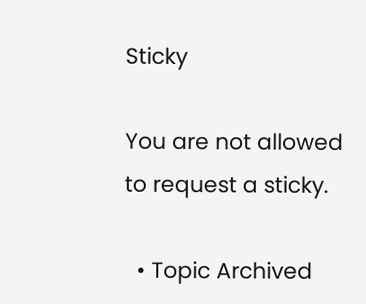Sticky

You are not allowed to request a sticky.

  • Topic Archived